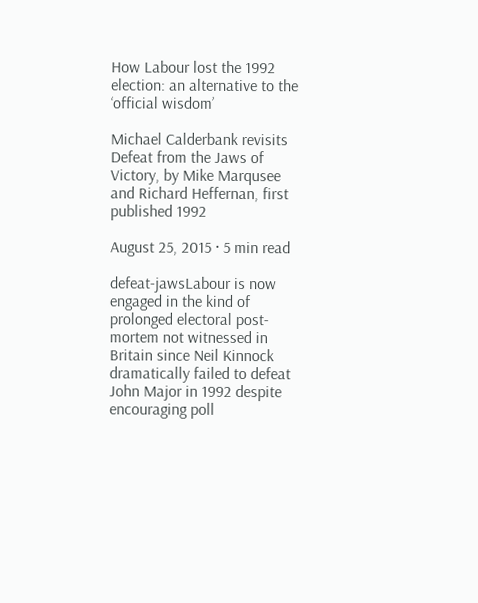How Labour lost the 1992 election: an alternative to the ‘official wisdom’

Michael Calderbank revisits Defeat from the Jaws of Victory, by Mike Marqusee and Richard Heffernan, first published 1992

August 25, 2015 · 5 min read

defeat-jawsLabour is now engaged in the kind of prolonged electoral post-mortem not witnessed in Britain since Neil Kinnock dramatically failed to defeat John Major in 1992 despite encouraging poll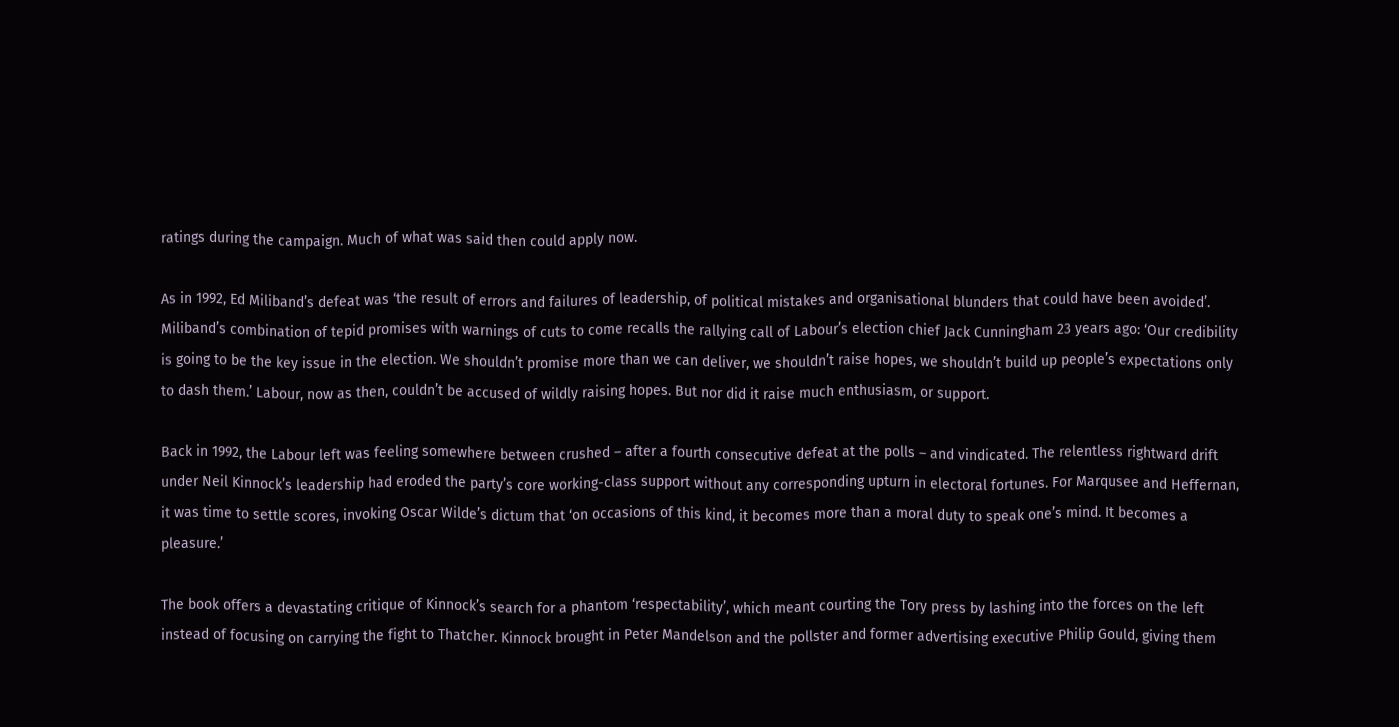ratings during the campaign. Much of what was said then could apply now.

As in 1992, Ed Miliband’s defeat was ‘the result of errors and failures of leadership, of political mistakes and organisational blunders that could have been avoided’. Miliband’s combination of tepid promises with warnings of cuts to come recalls the rallying call of Labour’s election chief Jack Cunningham 23 years ago: ‘Our credibility is going to be the key issue in the election. We shouldn’t promise more than we can deliver, we shouldn’t raise hopes, we shouldn’t build up people’s expectations only to dash them.’ Labour, now as then, couldn’t be accused of wildly raising hopes. But nor did it raise much enthusiasm, or support.

Back in 1992, the Labour left was feeling somewhere between crushed – after a fourth consecutive defeat at the polls – and vindicated. The relentless rightward drift under Neil Kinnock’s leadership had eroded the party’s core working-class support without any corresponding upturn in electoral fortunes. For Marqusee and Heffernan, it was time to settle scores, invoking Oscar Wilde’s dictum that ‘on occasions of this kind, it becomes more than a moral duty to speak one’s mind. It becomes a pleasure.’

The book offers a devastating critique of Kinnock’s search for a phantom ‘respectability’, which meant courting the Tory press by lashing into the forces on the left instead of focusing on carrying the fight to Thatcher. Kinnock brought in Peter Mandelson and the pollster and former advertising executive Philip Gould, giving them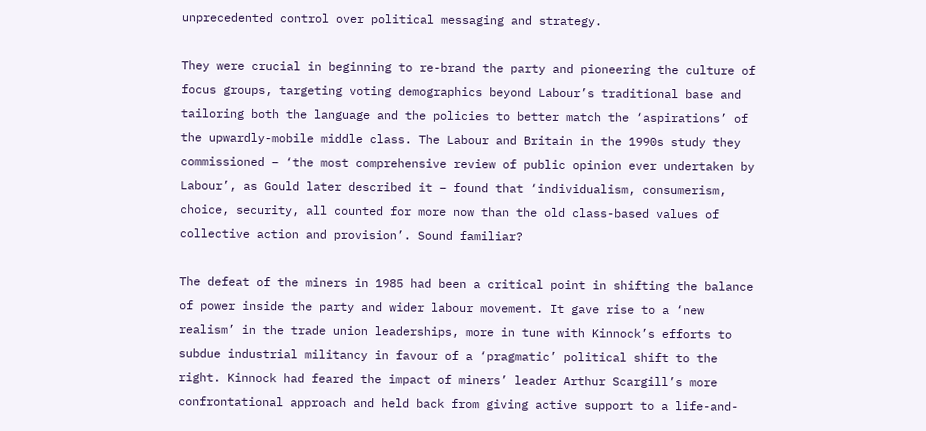unprecedented control over political messaging and strategy.

They were crucial in beginning to re-brand the party and pioneering the culture of focus groups, targeting voting demographics beyond Labour’s traditional base and tailoring both the language and the policies to better match the ‘aspirations’ of the upwardly-mobile middle class. The Labour and Britain in the 1990s study they commissioned – ‘the most comprehensive review of public opinion ever undertaken by Labour’, as Gould later described it – found that ‘individualism, consumerism, choice, security, all counted for more now than the old class-based values of collective action and provision’. Sound familiar?

The defeat of the miners in 1985 had been a critical point in shifting the balance of power inside the party and wider labour movement. It gave rise to a ‘new realism’ in the trade union leaderships, more in tune with Kinnock’s efforts to subdue industrial militancy in favour of a ‘pragmatic’ political shift to the right. Kinnock had feared the impact of miners’ leader Arthur Scargill’s more confrontational approach and held back from giving active support to a life-and-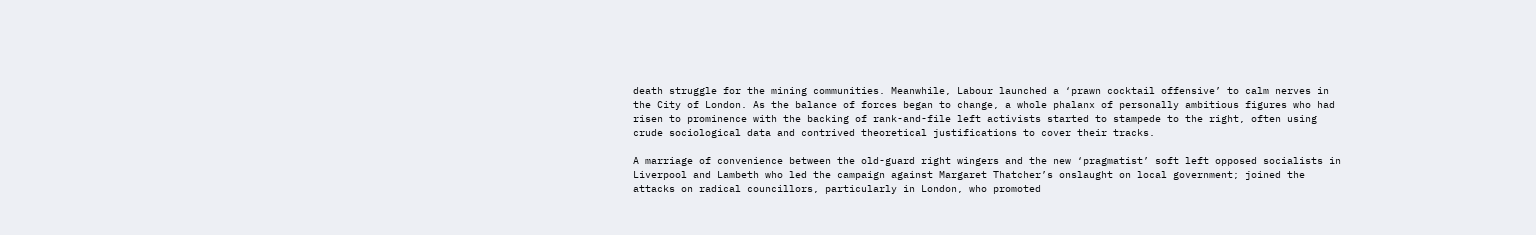death struggle for the mining communities. Meanwhile, Labour launched a ‘prawn cocktail offensive’ to calm nerves in the City of London. As the balance of forces began to change, a whole phalanx of personally ambitious figures who had risen to prominence with the backing of rank-and-file left activists started to stampede to the right, often using crude sociological data and contrived theoretical justifications to cover their tracks.

A marriage of convenience between the old-guard right wingers and the new ‘pragmatist’ soft left opposed socialists in Liverpool and Lambeth who led the campaign against Margaret Thatcher’s onslaught on local government; joined the attacks on radical councillors, particularly in London, who promoted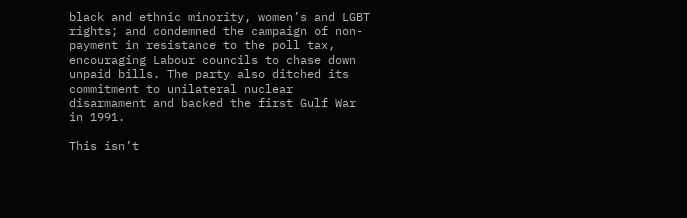black and ethnic minority, women’s and LGBT rights; and condemned the campaign of non-payment in resistance to the poll tax, encouraging Labour councils to chase down unpaid bills. The party also ditched its commitment to unilateral nuclear disarmament and backed the first Gulf War in 1991.

This isn’t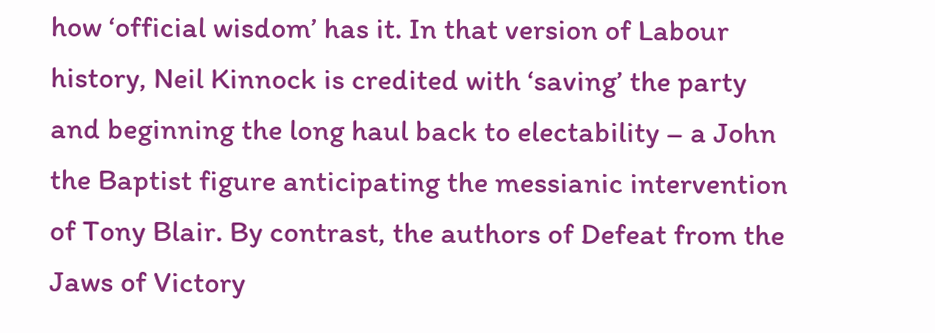how ‘official wisdom’ has it. In that version of Labour history, Neil Kinnock is credited with ‘saving’ the party and beginning the long haul back to electability – a John the Baptist figure anticipating the messianic intervention of Tony Blair. By contrast, the authors of Defeat from the Jaws of Victory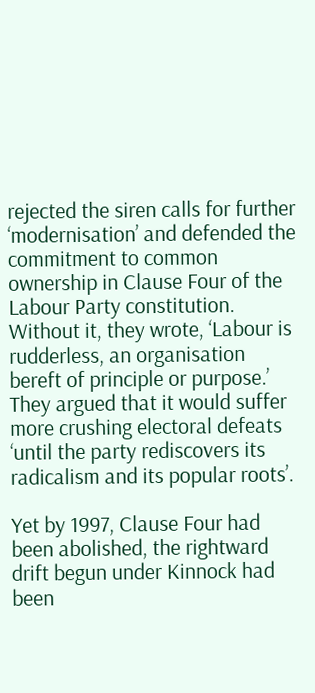rejected the siren calls for further ‘modernisation’ and defended the commitment to common ownership in Clause Four of the Labour Party constitution. Without it, they wrote, ‘Labour is rudderless, an organisation bereft of principle or purpose.’ They argued that it would suffer more crushing electoral defeats ‘until the party rediscovers its radicalism and its popular roots’.

Yet by 1997, Clause Four had been abolished, the rightward drift begun under Kinnock had been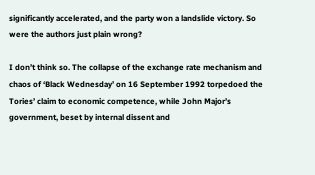significantly accelerated, and the party won a landslide victory. So were the authors just plain wrong?

I don’t think so. The collapse of the exchange rate mechanism and chaos of ‘Black Wednesday’ on 16 September 1992 torpedoed the Tories’ claim to economic competence, while John Major’s government, beset by internal dissent and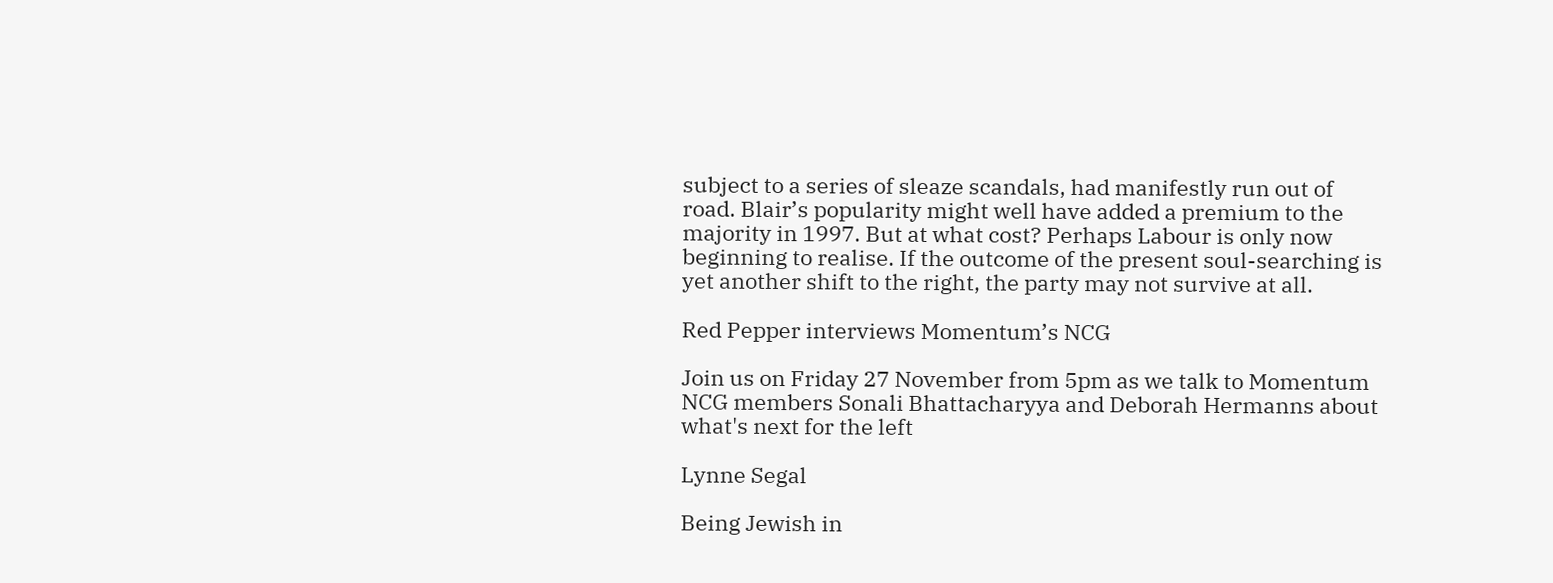subject to a series of sleaze scandals, had manifestly run out of road. Blair’s popularity might well have added a premium to the majority in 1997. But at what cost? Perhaps Labour is only now beginning to realise. If the outcome of the present soul-searching is yet another shift to the right, the party may not survive at all.

Red Pepper interviews Momentum’s NCG

Join us on Friday 27 November from 5pm as we talk to Momentum NCG members Sonali Bhattacharyya and Deborah Hermanns about what's next for the left

Lynne Segal

Being Jewish in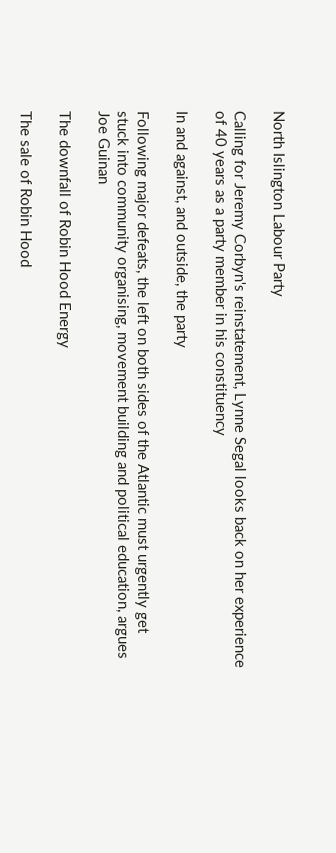North Islington Labour Party

Calling for Jeremy Corbyn's reinstatement, Lynne Segal looks back on her experience of 40 years as a party member in his constituency

In and against, and outside, the party

Following major defeats, the left on both sides of the Atlantic must urgently get stuck into community organising, movement building and political education, argues Joe Guinan

The downfall of Robin Hood Energy

The sale of Robin Hood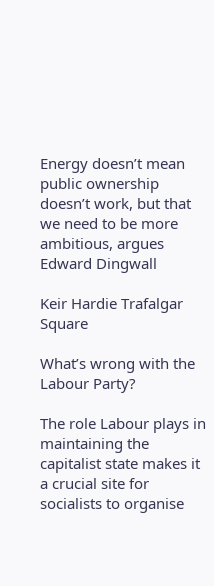Energy doesn’t mean public ownership doesn’t work, but that we need to be more ambitious, argues Edward Dingwall

Keir Hardie Trafalgar Square

What’s wrong with the Labour Party?

The role Labour plays in maintaining the capitalist state makes it a crucial site for socialists to organise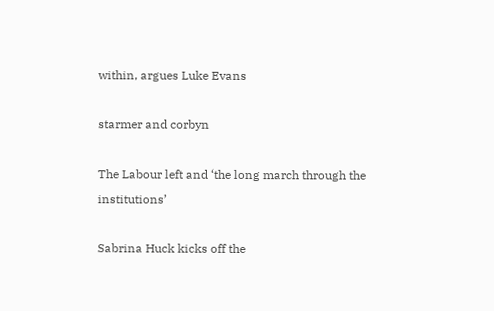within, argues Luke Evans

starmer and corbyn

The Labour left and ‘the long march through the institutions’

Sabrina Huck kicks off the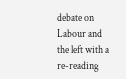debate on Labour and the left with a re-reading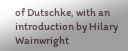of Dutschke, with an introduction by Hilary Wainwright